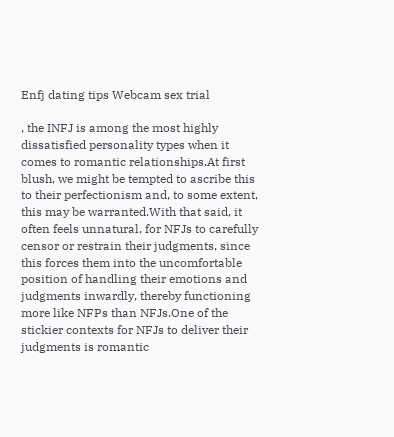Enfj dating tips Webcam sex trial

, the INFJ is among the most highly dissatisfied personality types when it comes to romantic relationships.At first blush, we might be tempted to ascribe this to their perfectionism and, to some extent, this may be warranted.With that said, it often feels unnatural, for NFJs to carefully censor or restrain their judgments, since this forces them into the uncomfortable position of handling their emotions and judgments inwardly, thereby functioning more like NFPs than NFJs.One of the stickier contexts for NFJs to deliver their judgments is romantic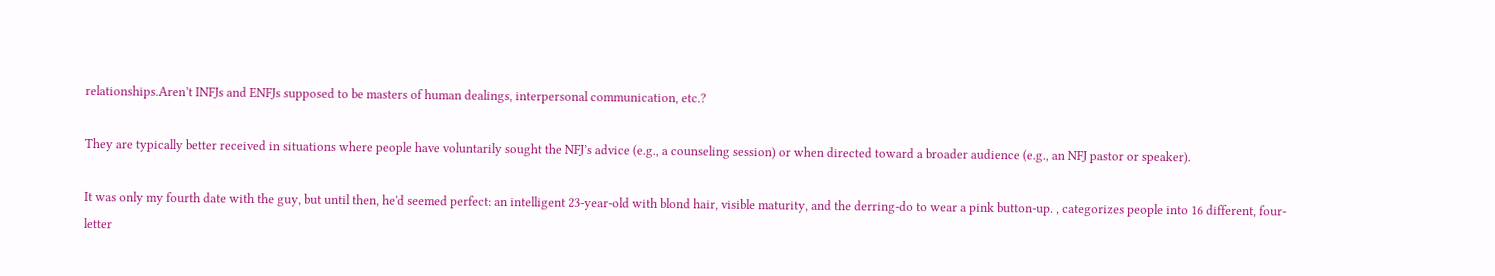relationships.Aren’t INFJs and ENFJs supposed to be masters of human dealings, interpersonal communication, etc.?

They are typically better received in situations where people have voluntarily sought the NFJ’s advice (e.g., a counseling session) or when directed toward a broader audience (e.g., an NFJ pastor or speaker).

It was only my fourth date with the guy, but until then, he'd seemed perfect: an intelligent 23-year-old with blond hair, visible maturity, and the derring-do to wear a pink button-up. , categorizes people into 16 different, four-letter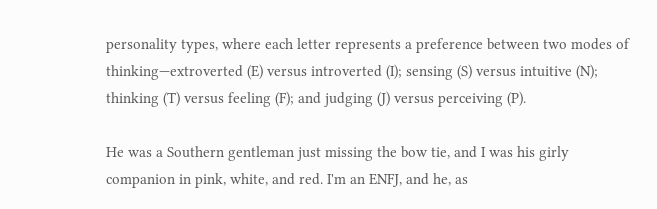personality types, where each letter represents a preference between two modes of thinking—extroverted (E) versus introverted (I); sensing (S) versus intuitive (N); thinking (T) versus feeling (F); and judging (J) versus perceiving (P).

He was a Southern gentleman just missing the bow tie, and I was his girly companion in pink, white, and red. I'm an ENFJ, and he, as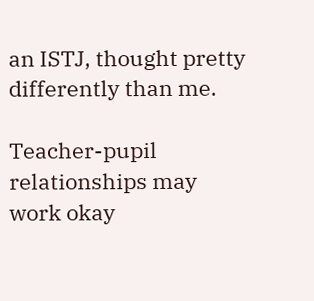an ISTJ, thought pretty differently than me.

Teacher-pupil relationships may work okay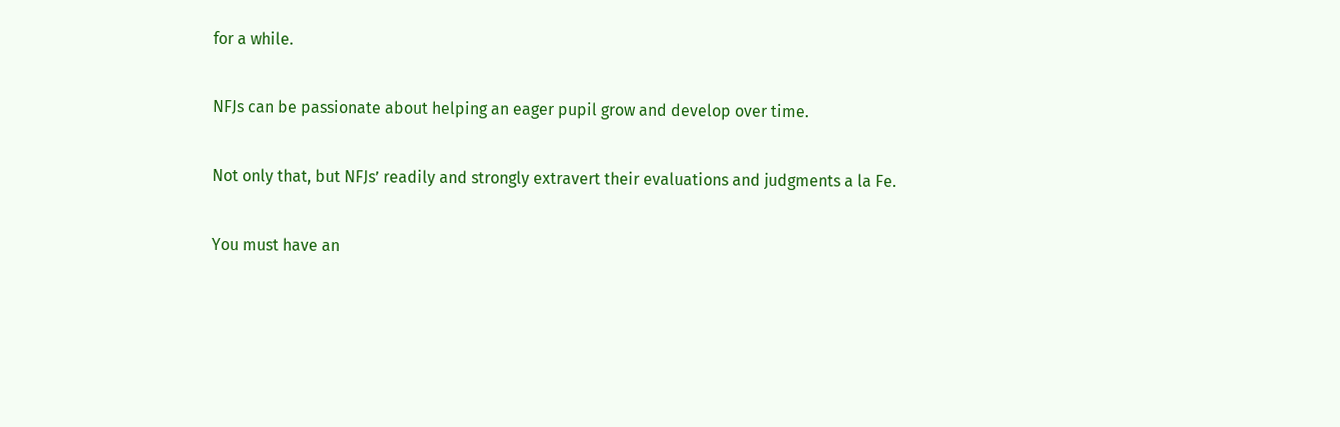for a while.

NFJs can be passionate about helping an eager pupil grow and develop over time.

Not only that, but NFJs’ readily and strongly extravert their evaluations and judgments a la Fe.

You must have an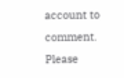account to comment. Please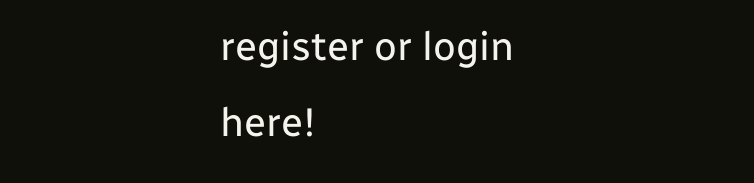register or login here!